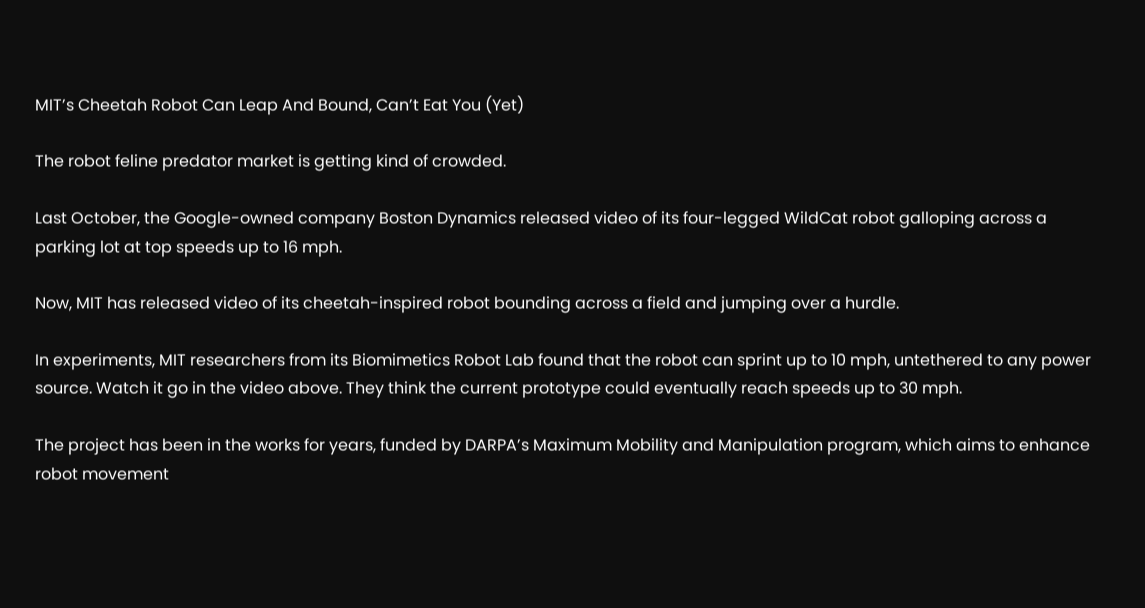MIT’s Cheetah Robot Can Leap And Bound, Can’t Eat You (Yet)

The robot feline predator market is getting kind of crowded.

Last October, the Google-owned company Boston Dynamics released video of its four-legged WildCat robot galloping across a parking lot at top speeds up to 16 mph.

Now, MIT has released video of its cheetah-inspired robot bounding across a field and jumping over a hurdle.

In experiments, MIT researchers from its Biomimetics Robot Lab found that the robot can sprint up to 10 mph, untethered to any power source. Watch it go in the video above. They think the current prototype could eventually reach speeds up to 30 mph.

The project has been in the works for years, funded by DARPA’s Maximum Mobility and Manipulation program, which aims to enhance robot movement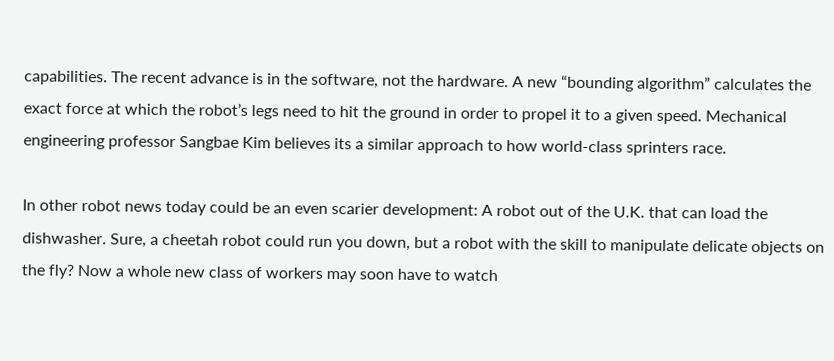capabilities. The recent advance is in the software, not the hardware. A new “bounding algorithm” calculates the exact force at which the robot’s legs need to hit the ground in order to propel it to a given speed. Mechanical engineering professor Sangbae Kim believes its a similar approach to how world-class sprinters race.

In other robot news today could be an even scarier development: A robot out of the U.K. that can load the dishwasher. Sure, a cheetah robot could run you down, but a robot with the skill to manipulate delicate objects on the fly? Now a whole new class of workers may soon have to watch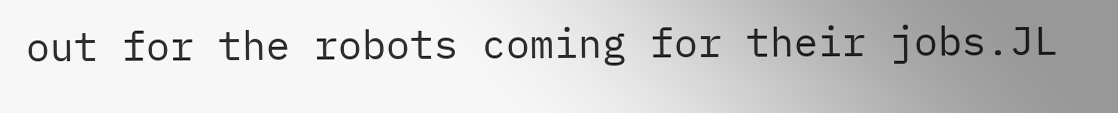out for the robots coming for their jobs.JL